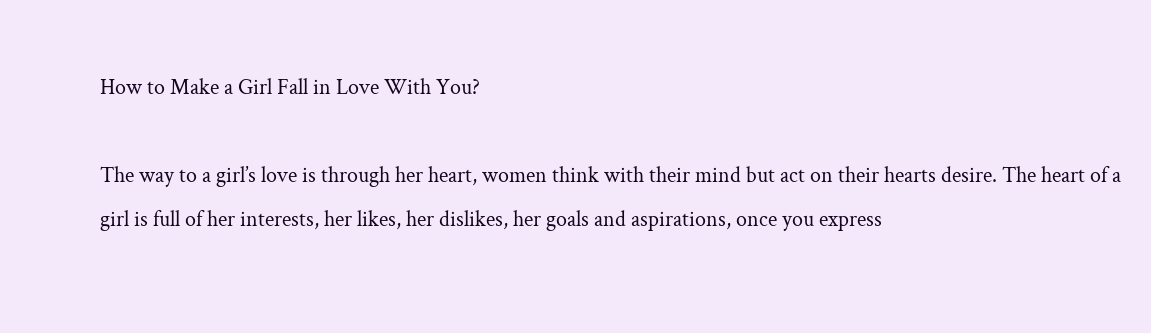How to Make a Girl Fall in Love With You?

The way to a girl’s love is through her heart, women think with their mind but act on their hearts desire. The heart of a girl is full of her interests, her likes, her dislikes, her goals and aspirations, once you express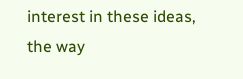interest in these ideas, the way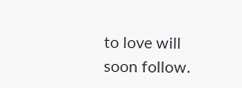to love will soon follow.